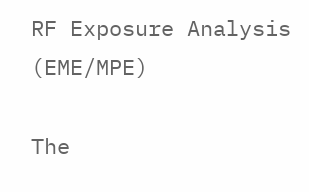RF Exposure Analysis (EME/MPE)

The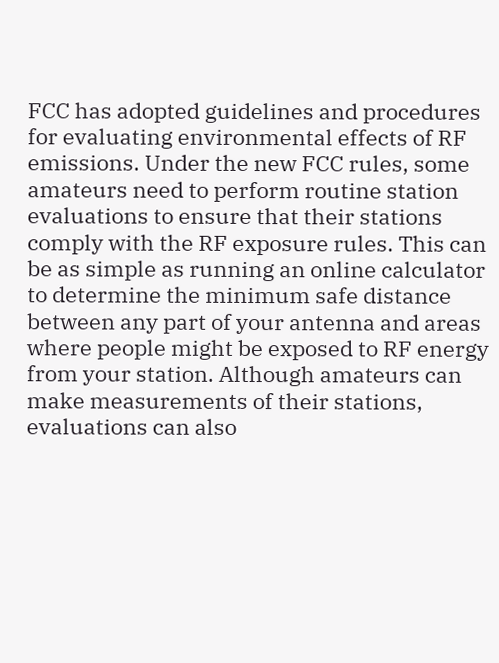FCC has adopted guidelines and procedures for evaluating environmental effects of RF emissions. Under the new FCC rules, some amateurs need to perform routine station evaluations to ensure that their stations comply with the RF exposure rules. This can be as simple as running an online calculator to determine the minimum safe distance between any part of your antenna and areas where people might be exposed to RF energy from your station. Although amateurs can make measurements of their stations, evaluations can also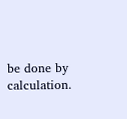be done by calculation.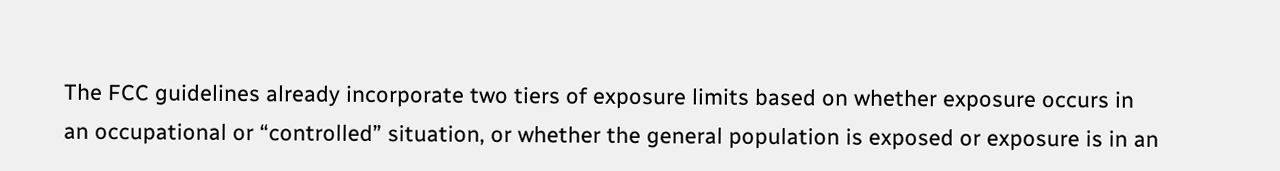The FCC guidelines already incorporate two tiers of exposure limits based on whether exposure occurs in an occupational or “controlled” situation, or whether the general population is exposed or exposure is in an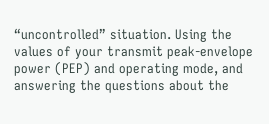“uncontrolled” situation. Using the values of your transmit peak-envelope power (PEP) and operating mode, and answering the questions about the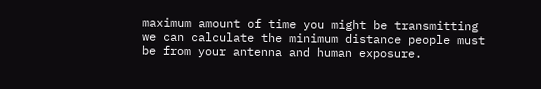maximum amount of time you might be transmitting we can calculate the minimum distance people must be from your antenna and human exposure.